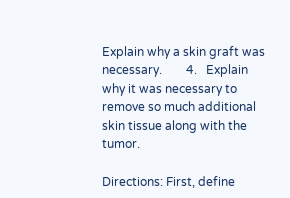Explain why a skin graft was necessary.        4.   Explain why it was necessary to remove so much additional skin tissue along with the tumor.

Directions: First, define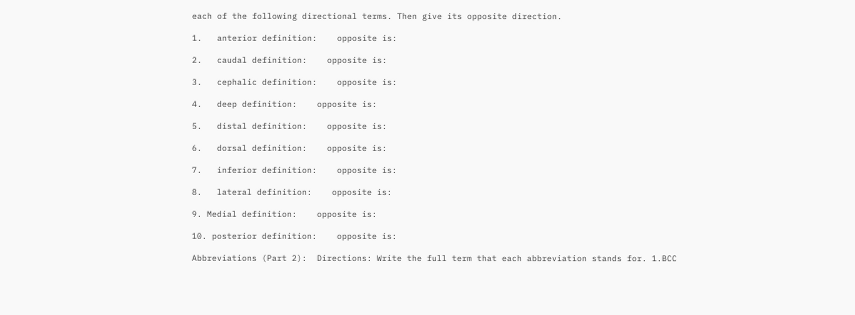each of the following directional terms. Then give its opposite direction.

1.   anterior definition:    opposite is:

2.   caudal definition:    opposite is:

3.   cephalic definition:    opposite is:

4.   deep definition:    opposite is:

5.   distal definition:    opposite is:

6.   dorsal definition:    opposite is:

7.   inferior definition:    opposite is:

8.   lateral definition:    opposite is:

9. Medial definition:    opposite is:

10. posterior definition:    opposite is:

Abbreviations (Part 2):  Directions: Write the full term that each abbreviation stands for. 1.BCC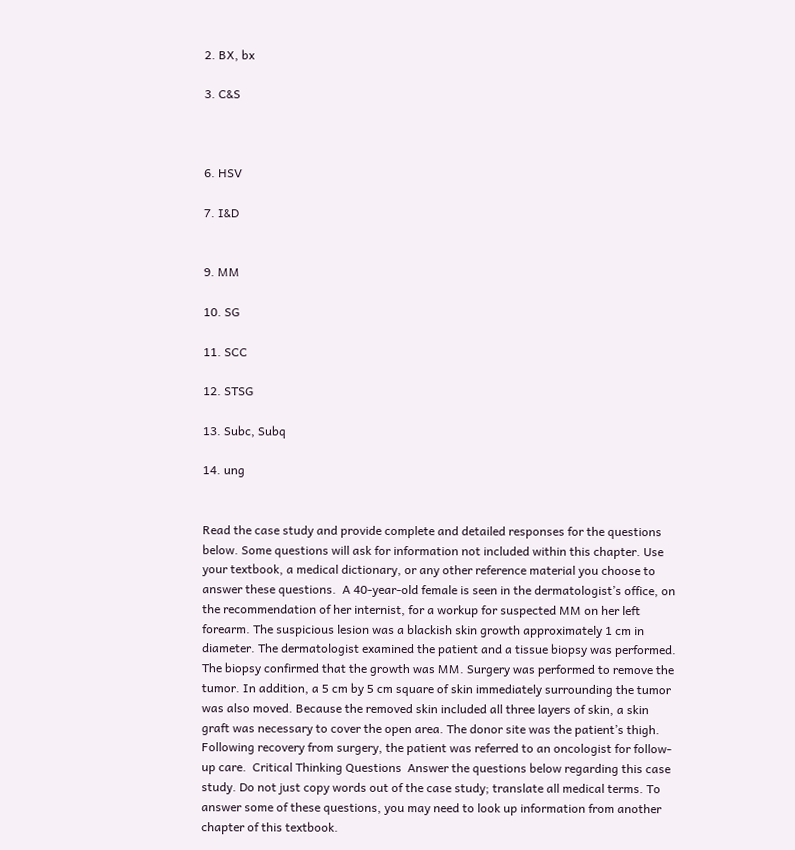2. BX, bx

3. C&S



6. HSV

7. I&D


9. MM

10. SG

11. SCC

12. STSG

13. Subc, Subq

14. ung


Read the case study and provide complete and detailed responses for the questions below. Some questions will ask for information not included within this chapter. Use your textbook, a medical dictionary, or any other reference material you choose to answer these questions.  A 40-year-old female is seen in the dermatologist’s office, on the recommendation of her internist, for a workup for suspected MM on her left forearm. The suspicious lesion was a blackish skin growth approximately 1 cm in diameter. The dermatologist examined the patient and a tissue biopsy was performed. The biopsy confirmed that the growth was MM. Surgery was performed to remove the tumor. In addition, a 5 cm by 5 cm square of skin immediately surrounding the tumor was also moved. Because the removed skin included all three layers of skin, a skin graft was necessary to cover the open area. The donor site was the patient’s thigh. Following recovery from surgery, the patient was referred to an oncologist for follow-up care.  Critical Thinking Questions  Answer the questions below regarding this case study. Do not just copy words out of the case study; translate all medical terms. To answer some of these questions, you may need to look up information from another chapter of this textbook.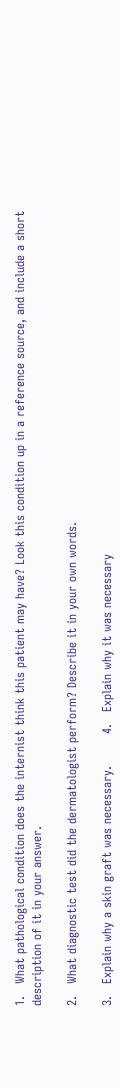1.   What pathological condition does the internist think this patient may have? Look this condition up in a reference source, and include a short description of it in your answer.

2.   What diagnostic test did the dermatologist perform? Describe it in your own words.

3.   Explain why a skin graft was necessary.        4.   Explain why it was necessary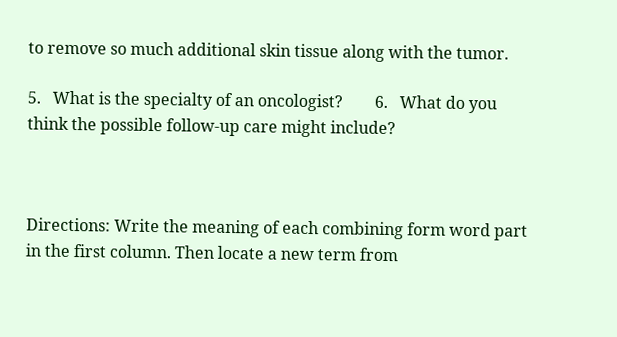to remove so much additional skin tissue along with the tumor.

5.   What is the specialty of an oncologist?        6.   What do you think the possible follow-up care might include?



Directions: Write the meaning of each combining form word part in the first column. Then locate a new term from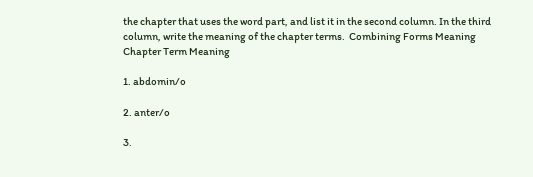the chapter that uses the word part, and list it in the second column. In the third column, write the meaning of the chapter terms.  Combining Forms Meaning Chapter Term Meaning

1. abdomin/o

2. anter/o

3.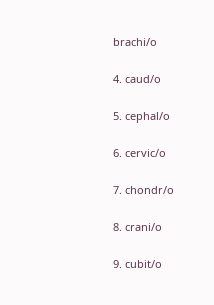brachi/o

4. caud/o

5. cephal/o

6. cervic/o

7. chondr/o

8. crani/o

9. cubit/o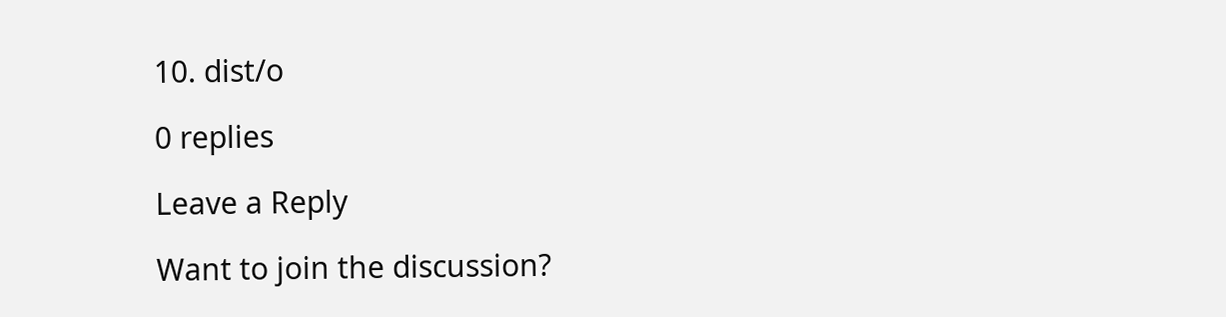10. dist/o

0 replies

Leave a Reply

Want to join the discussion?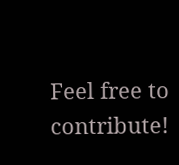Feel free to contribute!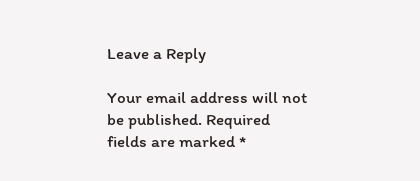Leave a Reply

Your email address will not be published. Required fields are marked *